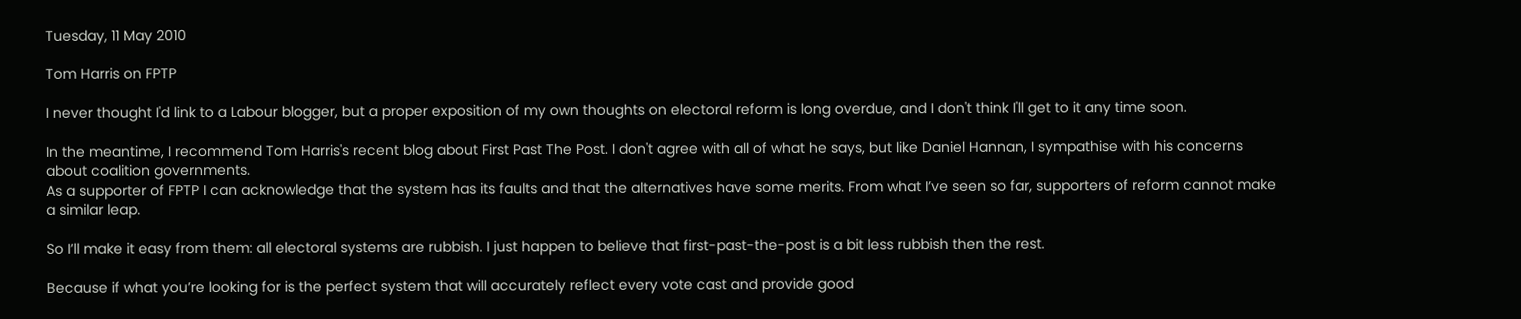Tuesday, 11 May 2010

Tom Harris on FPTP

I never thought I'd link to a Labour blogger, but a proper exposition of my own thoughts on electoral reform is long overdue, and I don't think I'll get to it any time soon.

In the meantime, I recommend Tom Harris's recent blog about First Past The Post. I don't agree with all of what he says, but like Daniel Hannan, I sympathise with his concerns about coalition governments.
As a supporter of FPTP I can acknowledge that the system has its faults and that the alternatives have some merits. From what I’ve seen so far, supporters of reform cannot make a similar leap.

So I’ll make it easy from them: all electoral systems are rubbish. I just happen to believe that first-past-the-post is a bit less rubbish then the rest.

Because if what you’re looking for is the perfect system that will accurately reflect every vote cast and provide good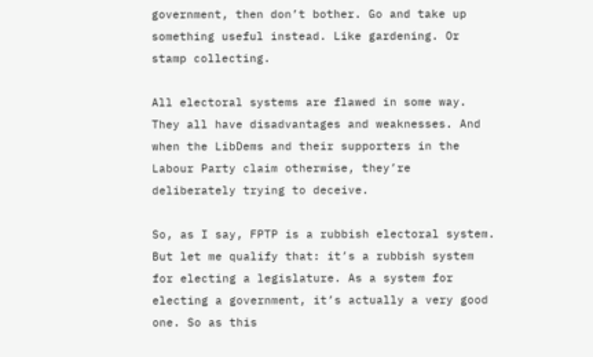government, then don’t bother. Go and take up something useful instead. Like gardening. Or stamp collecting.

All electoral systems are flawed in some way. They all have disadvantages and weaknesses. And when the LibDems and their supporters in the Labour Party claim otherwise, they’re deliberately trying to deceive.

So, as I say, FPTP is a rubbish electoral system. But let me qualify that: it’s a rubbish system for electing a legislature. As a system for electing a government, it’s actually a very good one. So as this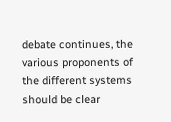debate continues, the various proponents of the different systems should be clear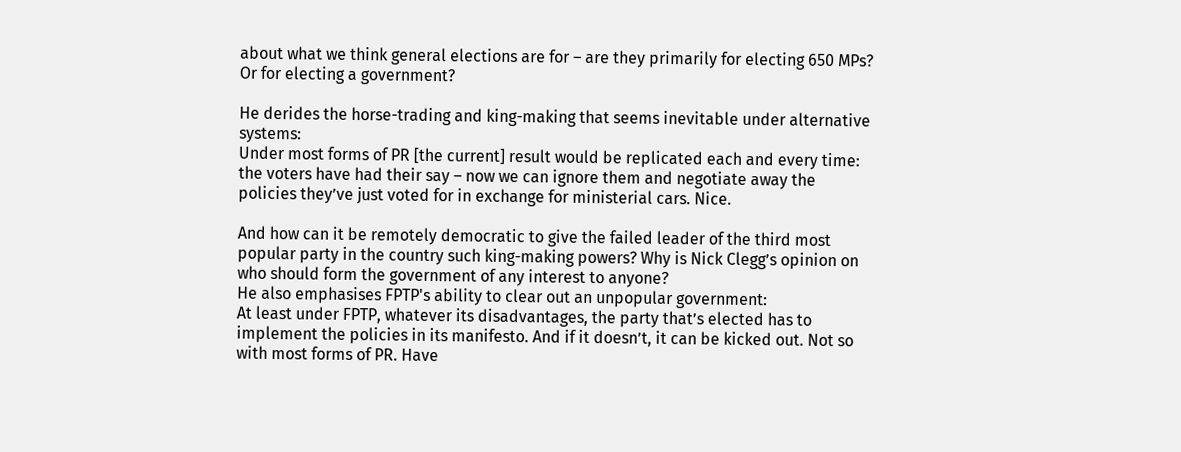about what we think general elections are for – are they primarily for electing 650 MPs? Or for electing a government?

He derides the horse-trading and king-making that seems inevitable under alternative systems:
Under most forms of PR [the current] result would be replicated each and every time: the voters have had their say – now we can ignore them and negotiate away the policies they’ve just voted for in exchange for ministerial cars. Nice.

And how can it be remotely democratic to give the failed leader of the third most popular party in the country such king-making powers? Why is Nick Clegg’s opinion on who should form the government of any interest to anyone?
He also emphasises FPTP's ability to clear out an unpopular government:
At least under FPTP, whatever its disadvantages, the party that’s elected has to implement the policies in its manifesto. And if it doesn’t, it can be kicked out. Not so with most forms of PR. Have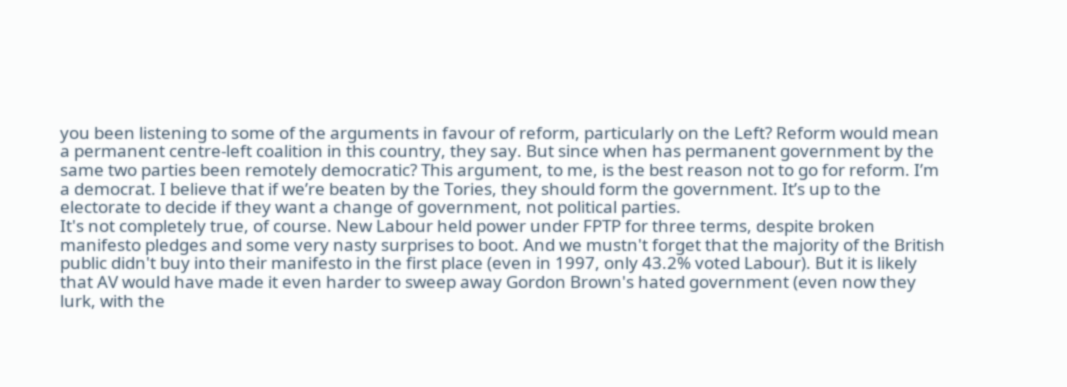you been listening to some of the arguments in favour of reform, particularly on the Left? Reform would mean a permanent centre-left coalition in this country, they say. But since when has permanent government by the same two parties been remotely democratic? This argument, to me, is the best reason not to go for reform. I’m a democrat. I believe that if we’re beaten by the Tories, they should form the government. It’s up to the electorate to decide if they want a change of government, not political parties.
It's not completely true, of course. New Labour held power under FPTP for three terms, despite broken manifesto pledges and some very nasty surprises to boot. And we mustn't forget that the majority of the British public didn't buy into their manifesto in the first place (even in 1997, only 43.2% voted Labour). But it is likely that AV would have made it even harder to sweep away Gordon Brown's hated government (even now they lurk, with the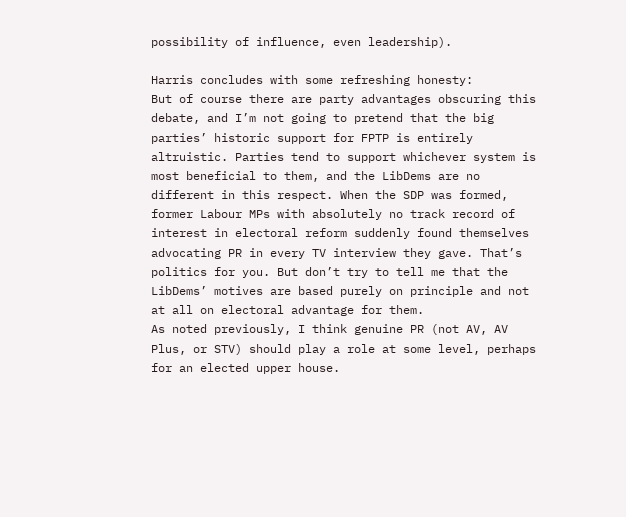possibility of influence, even leadership).

Harris concludes with some refreshing honesty:
But of course there are party advantages obscuring this debate, and I’m not going to pretend that the big parties’ historic support for FPTP is entirely altruistic. Parties tend to support whichever system is most beneficial to them, and the LibDems are no different in this respect. When the SDP was formed, former Labour MPs with absolutely no track record of interest in electoral reform suddenly found themselves advocating PR in every TV interview they gave. That’s politics for you. But don’t try to tell me that the LibDems’ motives are based purely on principle and not at all on electoral advantage for them.
As noted previously, I think genuine PR (not AV, AV Plus, or STV) should play a role at some level, perhaps for an elected upper house.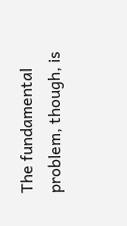The fundamental problem, though, is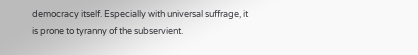democracy itself. Especially with universal suffrage, it is prone to tyranny of the subservient.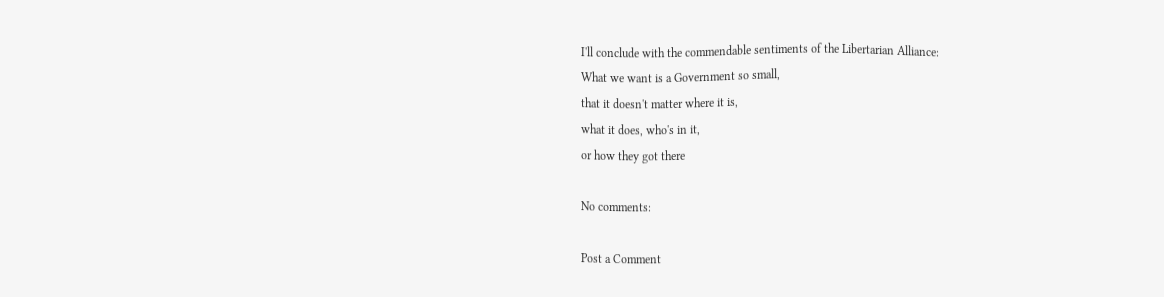I'll conclude with the commendable sentiments of the Libertarian Alliance:
What we want is a Government so small,
that it doesn't matter where it is,
what it does, who's in it,
or how they got there

No comments:

Post a Comment